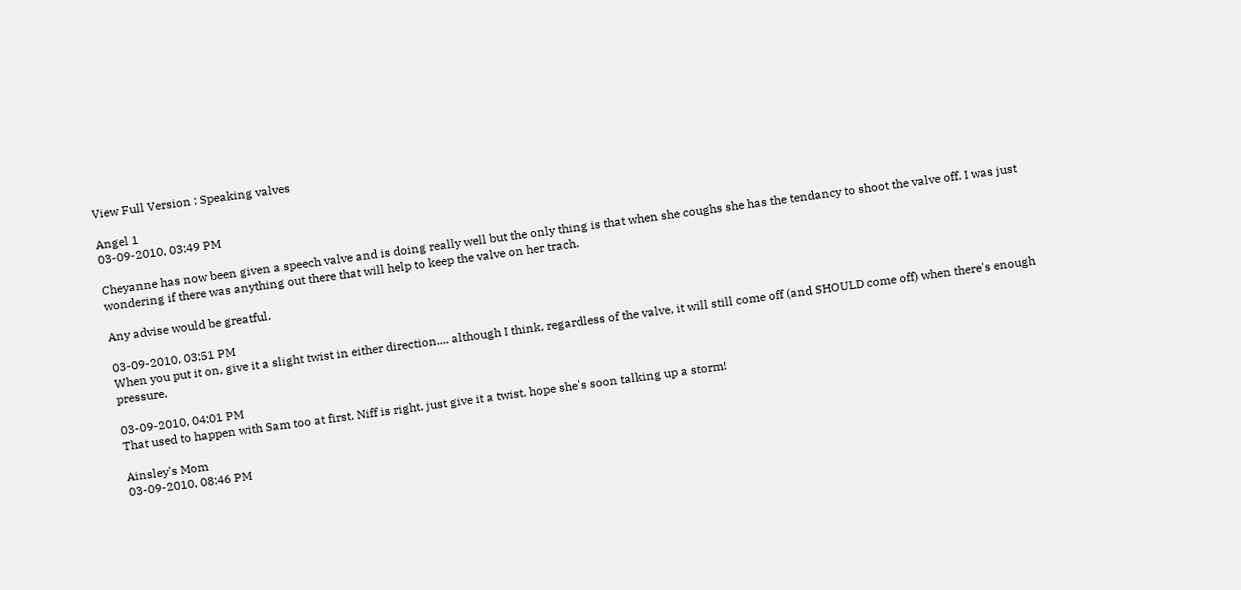View Full Version : Speaking valves

Angel 1
03-09-2010, 03:49 PM

Cheyanne has now been given a speech valve and is doing really well but the only thing is that when she coughs she has the tendancy to shoot the valve off. I was just wondering if there was anything out there that will help to keep the valve on her trach.

Any advise would be greatful.

03-09-2010, 03:51 PM
When you put it on, give it a slight twist in either direction.... although I think, regardless of the valve, it will still come off (and SHOULD come off) when there's enough pressure.

03-09-2010, 04:01 PM
That used to happen with Sam too at first. Niff is right, just give it a twist. hope she's soon talking up a storm!

Ainsley's Mom
03-09-2010, 08:46 PM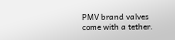PMV brand valves come with a tether.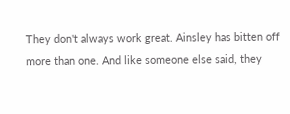They don't always work great. Ainsley has bitten off more than one. And like someone else said, they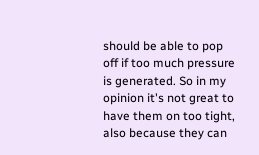should be able to pop off if too much pressure is generated. So in my opinion it's not great to have them on too tight, also because they can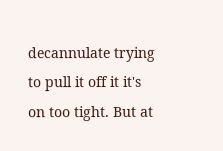decannulate trying to pull it off it it's on too tight. But at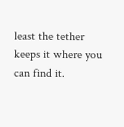least the tether keeps it where you can find it.